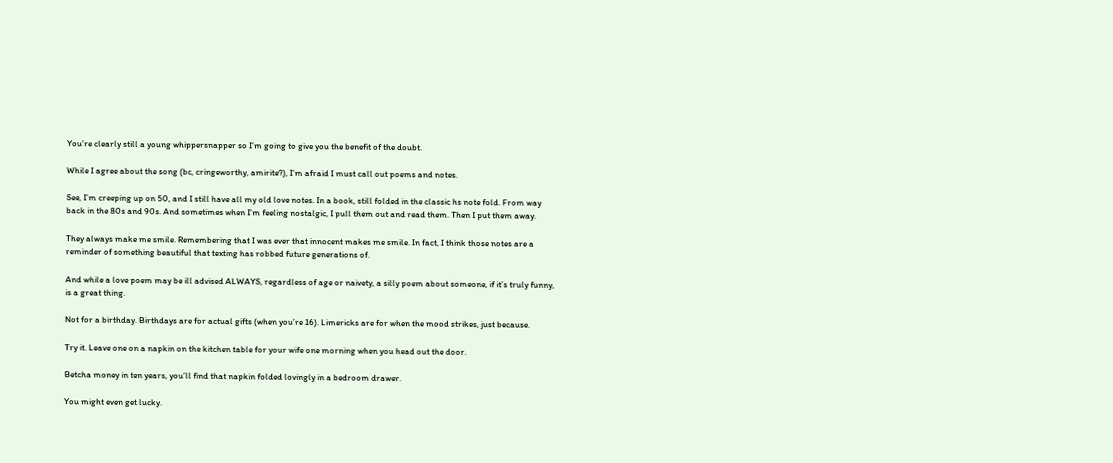You’re clearly still a young whippersnapper so I’m going to give you the benefit of the doubt.

While I agree about the song (bc, cringeworthy, amirite?), I’m afraid I must call out poems and notes.

See, I’m creeping up on 50, and I still have all my old love notes. In a book, still folded in the classic hs note fold. From way back in the 80s and 90s. And sometimes when I’m feeling nostalgic, I pull them out and read them. Then I put them away.

They always make me smile. Remembering that I was ever that innocent makes me smile. In fact, I think those notes are a reminder of something beautiful that texting has robbed future generations of.

And while a love poem may be ill advised ALWAYS, regardless of age or naivety, a silly poem about someone, if it’s truly funny, is a great thing.

Not for a birthday. Birthdays are for actual gifts (when you’re 16). Limericks are for when the mood strikes, just because.

Try it. Leave one on a napkin on the kitchen table for your wife one morning when you head out the door.

Betcha money in ten years, you’ll find that napkin folded lovingly in a bedroom drawer.

You might even get lucky.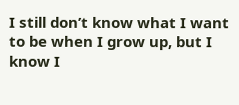I still don’t know what I want to be when I grow up, but I know I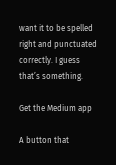want it to be spelled right and punctuated correctly. I guess that’s something.

Get the Medium app

A button that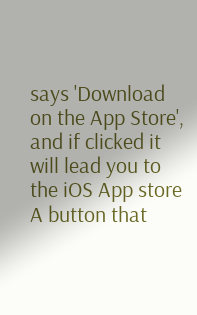says 'Download on the App Store', and if clicked it will lead you to the iOS App store
A button that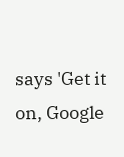says 'Get it on, Google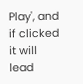Play', and if clicked it will lead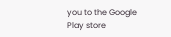you to the Google Play store